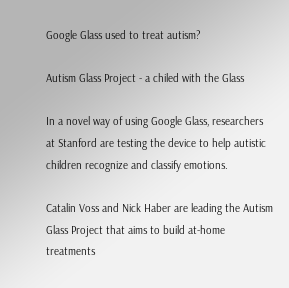Google Glass used to treat autism?

Autism Glass Project - a chiled with the Glass

In a novel way of using Google Glass, researchers at Stanford are testing the device to help autistic children recognize and classify emotions.

Catalin Voss and Nick Haber are leading the Autism Glass Project that aims to build at-home treatments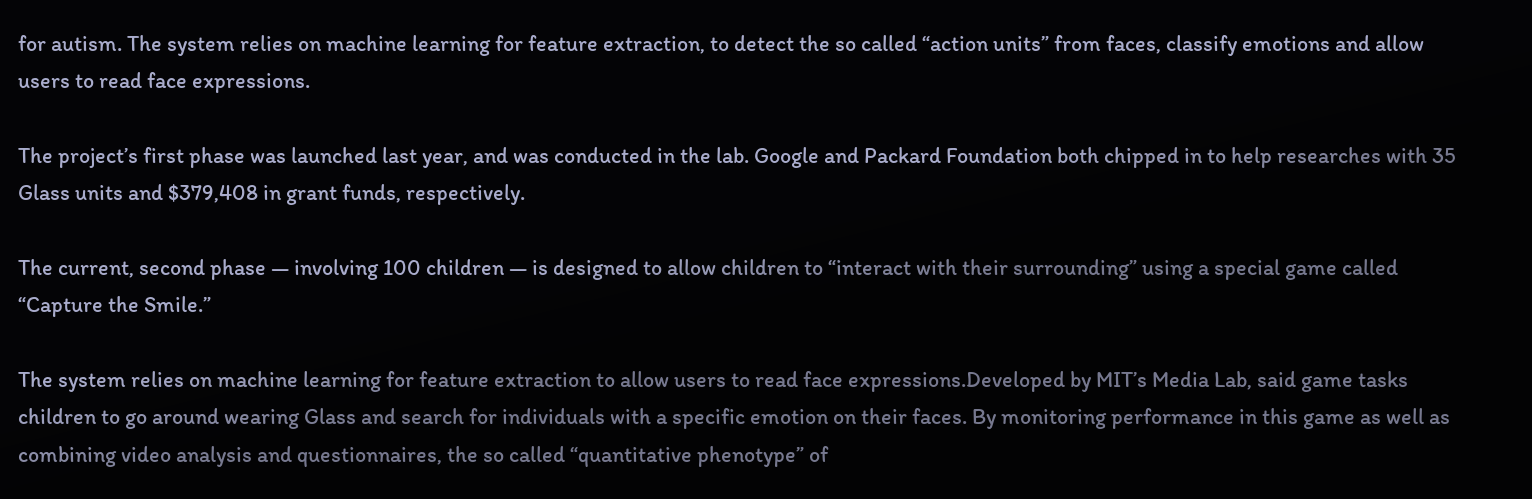for autism. The system relies on machine learning for feature extraction, to detect the so called “action units” from faces, classify emotions and allow users to read face expressions.

The project’s first phase was launched last year, and was conducted in the lab. Google and Packard Foundation both chipped in to help researches with 35 Glass units and $379,408 in grant funds, respectively.

The current, second phase — involving 100 children — is designed to allow children to “interact with their surrounding” using a special game called “Capture the Smile.”

The system relies on machine learning for feature extraction to allow users to read face expressions.Developed by MIT’s Media Lab, said game tasks children to go around wearing Glass and search for individuals with a specific emotion on their faces. By monitoring performance in this game as well as combining video analysis and questionnaires, the so called “quantitative phenotype” of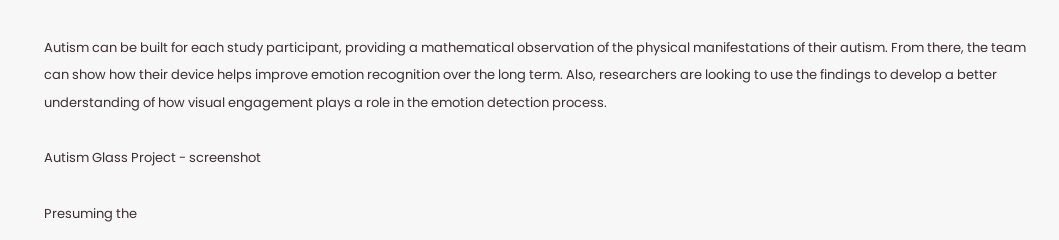Autism can be built for each study participant, providing a mathematical observation of the physical manifestations of their autism. From there, the team can show how their device helps improve emotion recognition over the long term. Also, researchers are looking to use the findings to develop a better understanding of how visual engagement plays a role in the emotion detection process.

Autism Glass Project - screenshot

Presuming the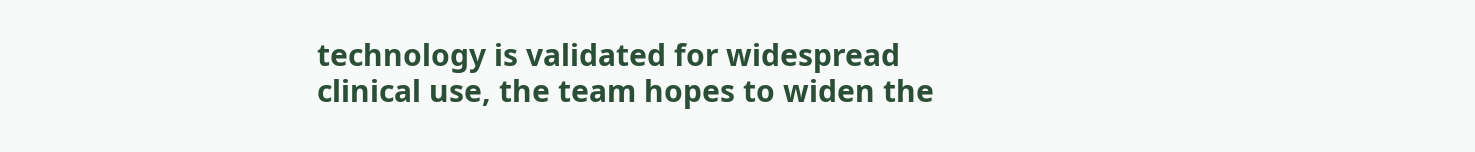technology is validated for widespread clinical use, the team hopes to widen the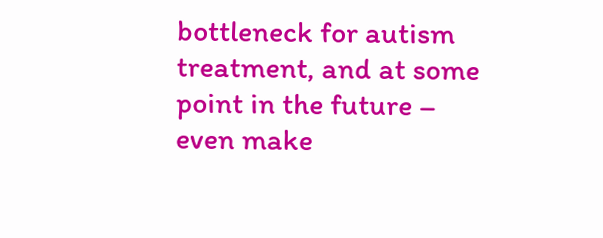bottleneck for autism treatment, and at some point in the future – even make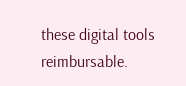these digital tools reimbursable.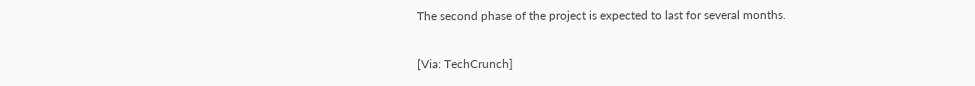The second phase of the project is expected to last for several months.

[Via: TechCrunch]